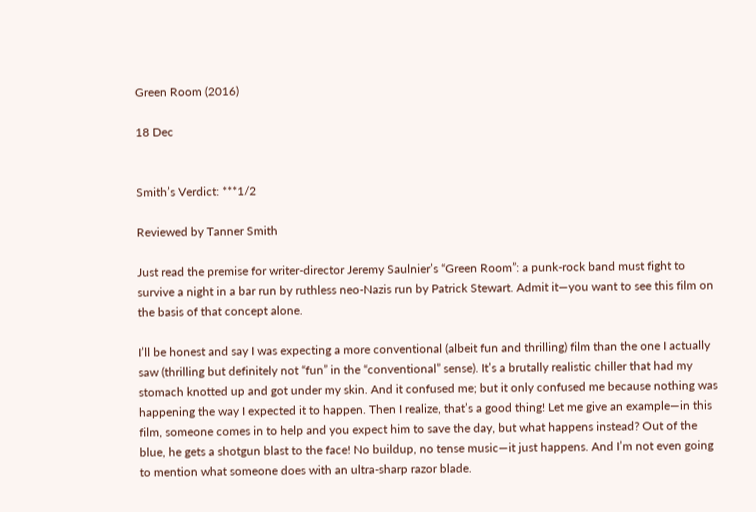Green Room (2016)

18 Dec


Smith’s Verdict: ***1/2

Reviewed by Tanner Smith

Just read the premise for writer-director Jeremy Saulnier’s “Green Room”: a punk-rock band must fight to survive a night in a bar run by ruthless neo-Nazis run by Patrick Stewart. Admit it—you want to see this film on the basis of that concept alone.

I’ll be honest and say I was expecting a more conventional (albeit fun and thrilling) film than the one I actually saw (thrilling but definitely not “fun” in the “conventional” sense). It’s a brutally realistic chiller that had my stomach knotted up and got under my skin. And it confused me; but it only confused me because nothing was happening the way I expected it to happen. Then I realize, that’s a good thing! Let me give an example—in this film, someone comes in to help and you expect him to save the day, but what happens instead? Out of the blue, he gets a shotgun blast to the face! No buildup, no tense music—it just happens. And I’m not even going to mention what someone does with an ultra-sharp razor blade.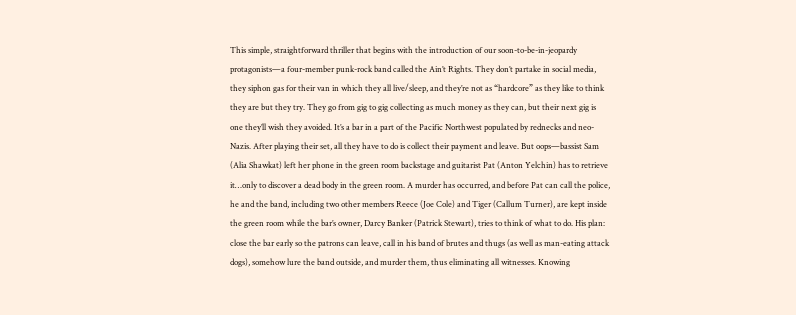This simple, straightforward thriller that begins with the introduction of our soon-to-be-in-jeopardy protagonists—a four-member punk-rock band called the Ain’t Rights. They don’t partake in social media, they siphon gas for their van in which they all live/sleep, and they’re not as “hardcore” as they like to think they are but they try. They go from gig to gig collecting as much money as they can, but their next gig is one they’ll wish they avoided. It’s a bar in a part of the Pacific Northwest populated by rednecks and neo-Nazis. After playing their set, all they have to do is collect their payment and leave. But oops—bassist Sam (Alia Shawkat) left her phone in the green room backstage and guitarist Pat (Anton Yelchin) has to retrieve it…only to discover a dead body in the green room. A murder has occurred, and before Pat can call the police, he and the band, including two other members Reece (Joe Cole) and Tiger (Callum Turner), are kept inside the green room while the bar’s owner, Darcy Banker (Patrick Stewart), tries to think of what to do. His plan: close the bar early so the patrons can leave, call in his band of brutes and thugs (as well as man-eating attack dogs), somehow lure the band outside, and murder them, thus eliminating all witnesses. Knowing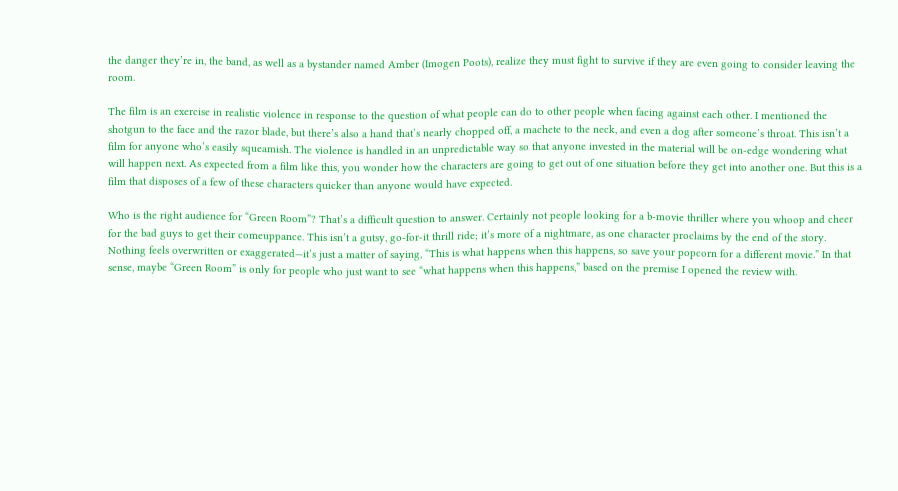the danger they’re in, the band, as well as a bystander named Amber (Imogen Poots), realize they must fight to survive if they are even going to consider leaving the room.

The film is an exercise in realistic violence in response to the question of what people can do to other people when facing against each other. I mentioned the shotgun to the face and the razor blade, but there’s also a hand that’s nearly chopped off, a machete to the neck, and even a dog after someone’s throat. This isn’t a film for anyone who’s easily squeamish. The violence is handled in an unpredictable way so that anyone invested in the material will be on-edge wondering what will happen next. As expected from a film like this, you wonder how the characters are going to get out of one situation before they get into another one. But this is a film that disposes of a few of these characters quicker than anyone would have expected.

Who is the right audience for “Green Room”? That’s a difficult question to answer. Certainly not people looking for a b-movie thriller where you whoop and cheer for the bad guys to get their comeuppance. This isn’t a gutsy, go-for-it thrill ride; it’s more of a nightmare, as one character proclaims by the end of the story. Nothing feels overwritten or exaggerated—it’s just a matter of saying, “This is what happens when this happens, so save your popcorn for a different movie.” In that sense, maybe “Green Room” is only for people who just want to see “what happens when this happens,” based on the premise I opened the review with.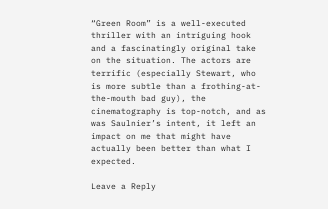“Green Room” is a well-executed thriller with an intriguing hook and a fascinatingly original take on the situation. The actors are terrific (especially Stewart, who is more subtle than a frothing-at-the-mouth bad guy), the cinematography is top-notch, and as was Saulnier’s intent, it left an impact on me that might have actually been better than what I expected.

Leave a Reply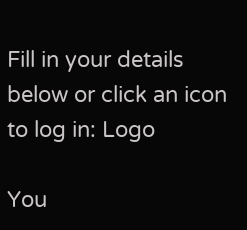Fill in your details below or click an icon to log in: Logo

You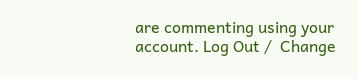are commenting using your account. Log Out /  Change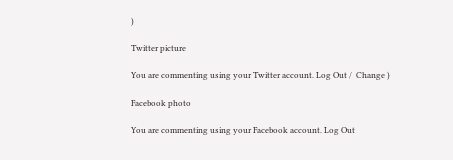)

Twitter picture

You are commenting using your Twitter account. Log Out /  Change )

Facebook photo

You are commenting using your Facebook account. Log Out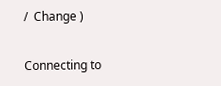/  Change )

Connecting to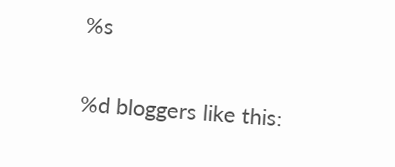%s

%d bloggers like this: